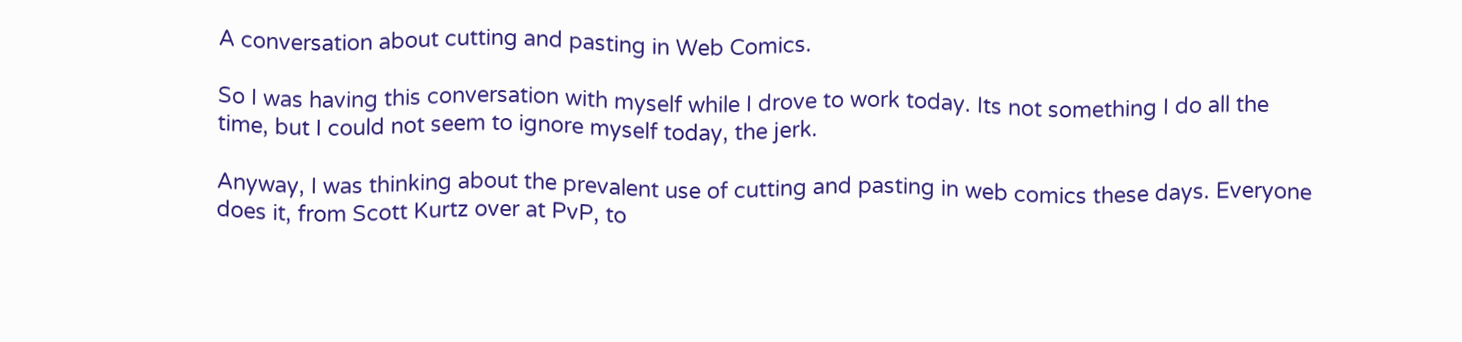A conversation about cutting and pasting in Web Comics.

So I was having this conversation with myself while I drove to work today. Its not something I do all the time, but I could not seem to ignore myself today, the jerk.

Anyway, I was thinking about the prevalent use of cutting and pasting in web comics these days. Everyone does it, from Scott Kurtz over at PvP, to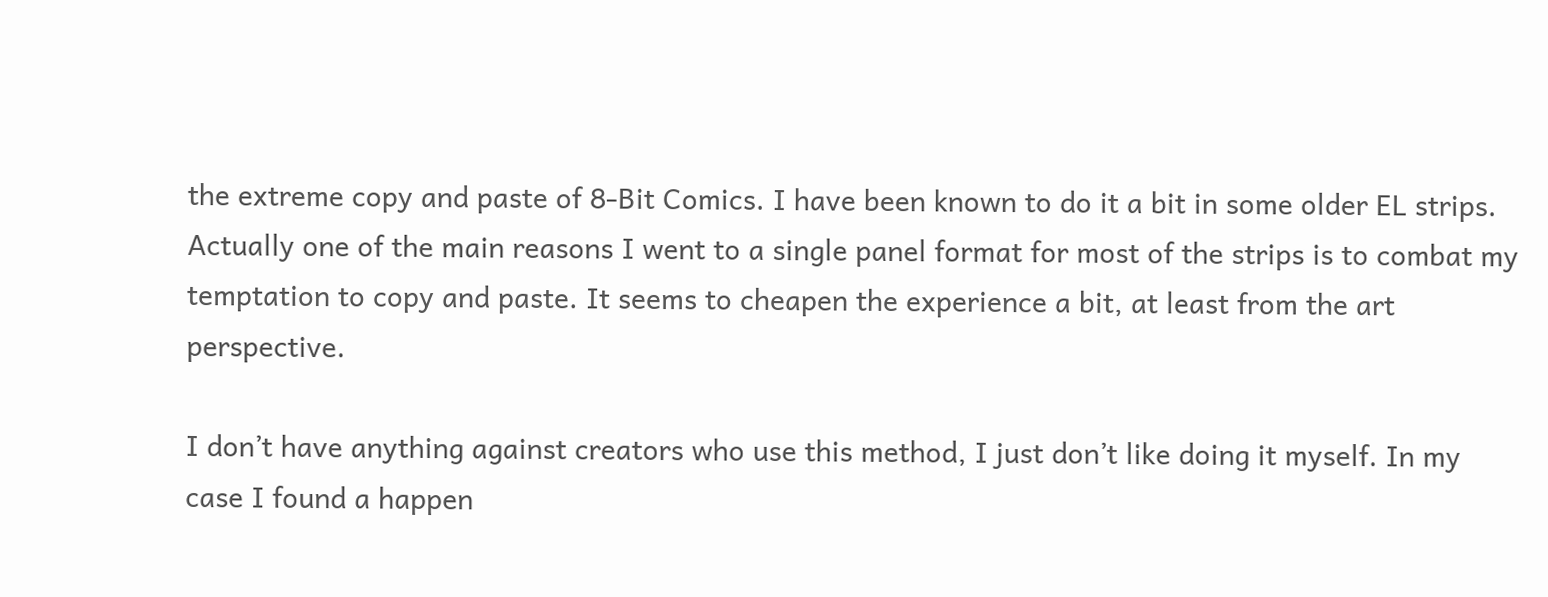the extreme copy and paste of 8-Bit Comics. I have been known to do it a bit in some older EL strips. Actually one of the main reasons I went to a single panel format for most of the strips is to combat my temptation to copy and paste. It seems to cheapen the experience a bit, at least from the art perspective.

I don’t have anything against creators who use this method, I just don’t like doing it myself. In my case I found a happen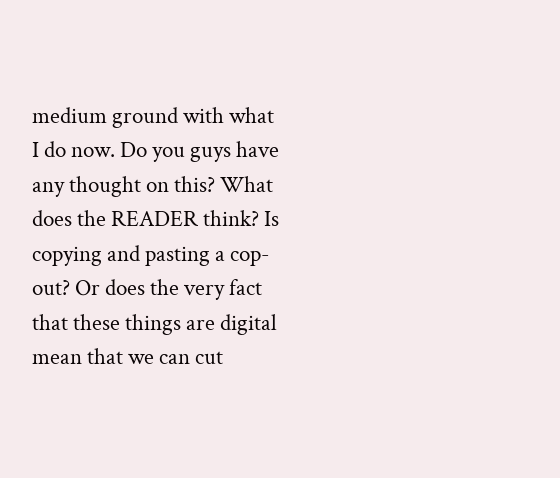medium ground with what I do now. Do you guys have any thought on this? What does the READER think? Is copying and pasting a cop-out? Or does the very fact that these things are digital mean that we can cut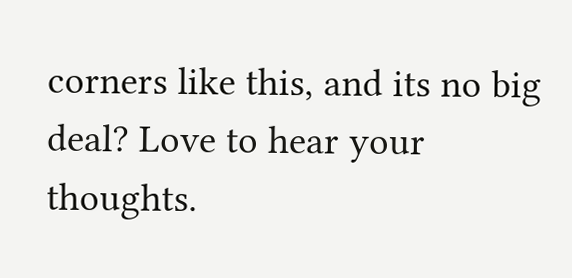corners like this, and its no big deal? Love to hear your thoughts.